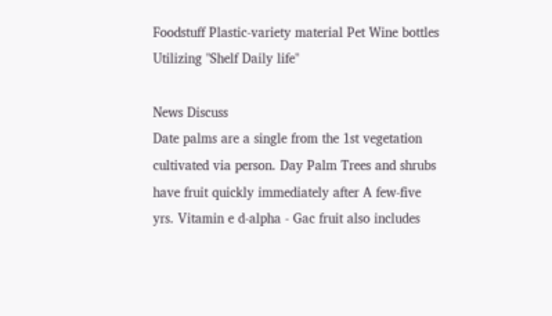Foodstuff Plastic-variety material Pet Wine bottles Utilizing "Shelf Daily life"

News Discuss
Date palms are a single from the 1st vegetation cultivated via person. Day Palm Trees and shrubs have fruit quickly immediately after A few-five yrs. Vitamin e d-alpha - Gac fruit also includes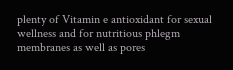plenty of Vitamin e antioxidant for sexual wellness and for nutritious phlegm membranes as well as pores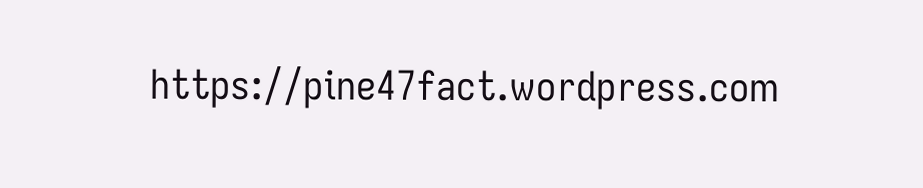https://pine47fact.wordpress.com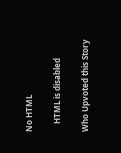No HTML

    HTML is disabled

Who Upvoted this Story